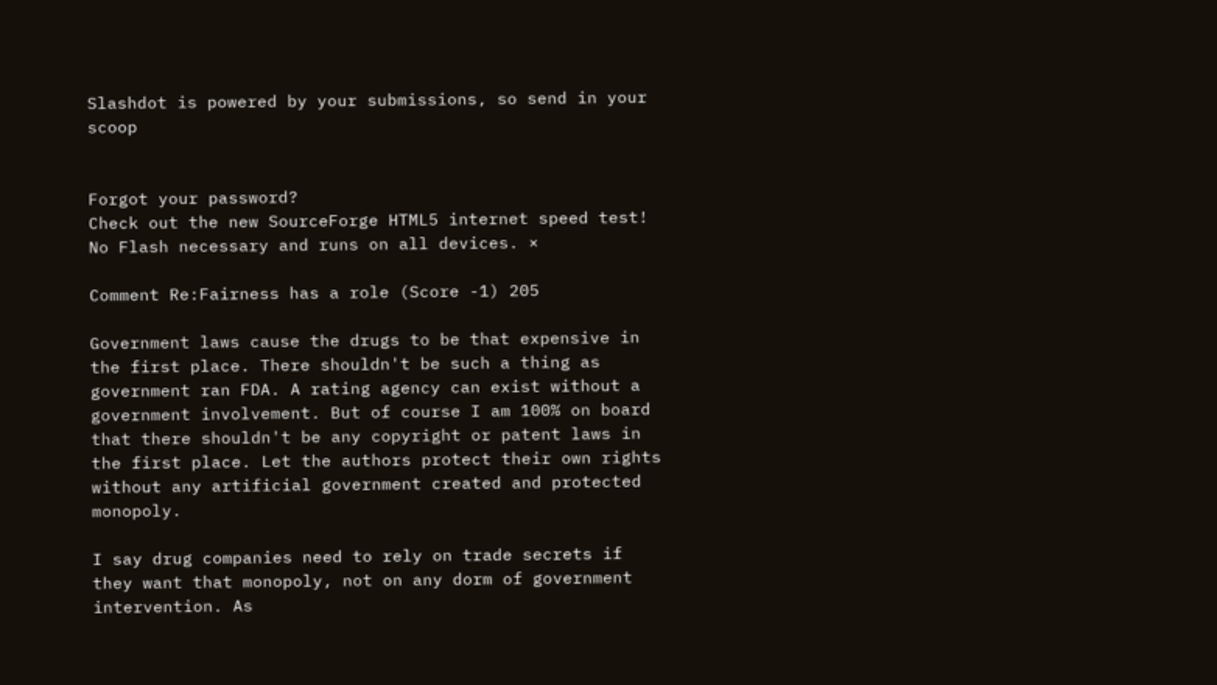Slashdot is powered by your submissions, so send in your scoop


Forgot your password?
Check out the new SourceForge HTML5 internet speed test! No Flash necessary and runs on all devices. ×

Comment Re:Fairness has a role (Score -1) 205

Government laws cause the drugs to be that expensive in the first place. There shouldn't be such a thing as government ran FDA. A rating agency can exist without a government involvement. But of course I am 100% on board that there shouldn't be any copyright or patent laws in the first place. Let the authors protect their own rights without any artificial government created and protected monopoly.

I say drug companies need to rely on trade secrets if they want that monopoly, not on any dorm of government intervention. As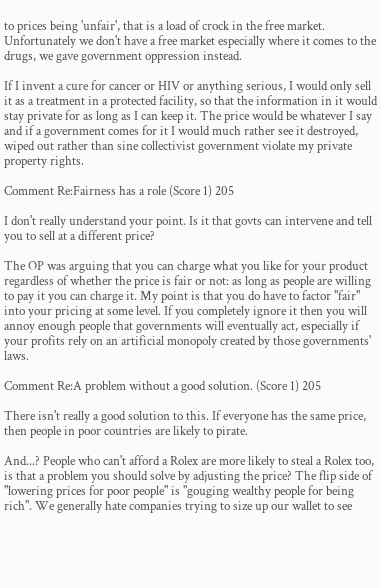to prices being 'unfair', that is a load of crock in the free market. Unfortunately we don't have a free market especially where it comes to the drugs, we gave government oppression instead.

If I invent a cure for cancer or HIV or anything serious, I would only sell it as a treatment in a protected facility, so that the information in it would stay private for as long as I can keep it. The price would be whatever I say and if a government comes for it I would much rather see it destroyed, wiped out rather than sine collectivist government violate my private property rights.

Comment Re:Fairness has a role (Score 1) 205

I don't really understand your point. Is it that govts can intervene and tell you to sell at a different price?

The OP was arguing that you can charge what you like for your product regardless of whether the price is fair or not: as long as people are willing to pay it you can charge it. My point is that you do have to factor "fair" into your pricing at some level. If you completely ignore it then you will annoy enough people that governments will eventually act, especially if your profits rely on an artificial monopoly created by those governments' laws.

Comment Re:A problem without a good solution. (Score 1) 205

There isn't really a good solution to this. If everyone has the same price, then people in poor countries are likely to pirate.

And...? People who can't afford a Rolex are more likely to steal a Rolex too, is that a problem you should solve by adjusting the price? The flip side of "lowering prices for poor people" is "gouging wealthy people for being rich". We generally hate companies trying to size up our wallet to see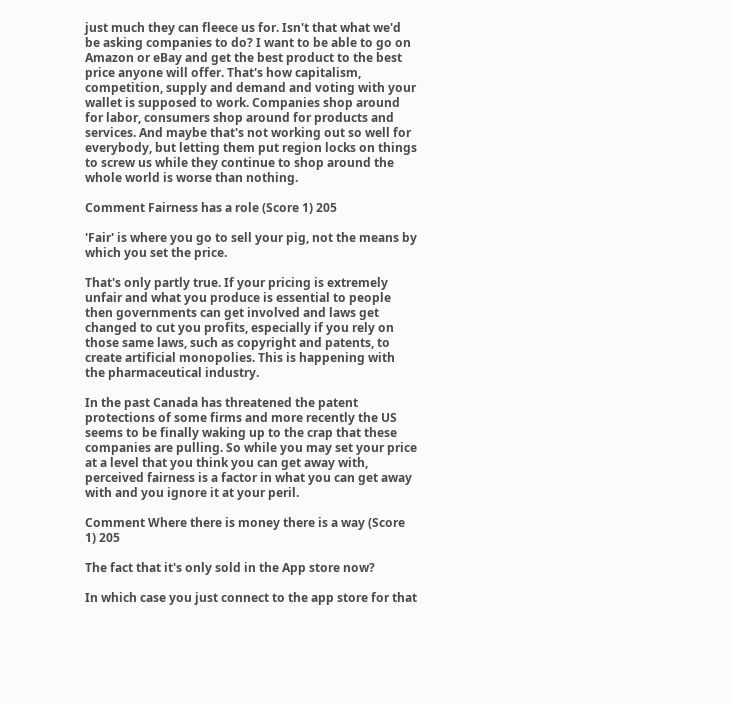just much they can fleece us for. Isn't that what we'd be asking companies to do? I want to be able to go on Amazon or eBay and get the best product to the best price anyone will offer. That's how capitalism, competition, supply and demand and voting with your wallet is supposed to work. Companies shop around for labor, consumers shop around for products and services. And maybe that's not working out so well for everybody, but letting them put region locks on things to screw us while they continue to shop around the whole world is worse than nothing.

Comment Fairness has a role (Score 1) 205

'Fair' is where you go to sell your pig, not the means by which you set the price.

That's only partly true. If your pricing is extremely unfair and what you produce is essential to people then governments can get involved and laws get changed to cut you profits, especially if you rely on those same laws, such as copyright and patents, to create artificial monopolies. This is happening with the pharmaceutical industry.

In the past Canada has threatened the patent protections of some firms and more recently the US seems to be finally waking up to the crap that these companies are pulling. So while you may set your price at a level that you think you can get away with, perceived fairness is a factor in what you can get away with and you ignore it at your peril.

Comment Where there is money there is a way (Score 1) 205

The fact that it's only sold in the App store now?

In which case you just connect to the app store for that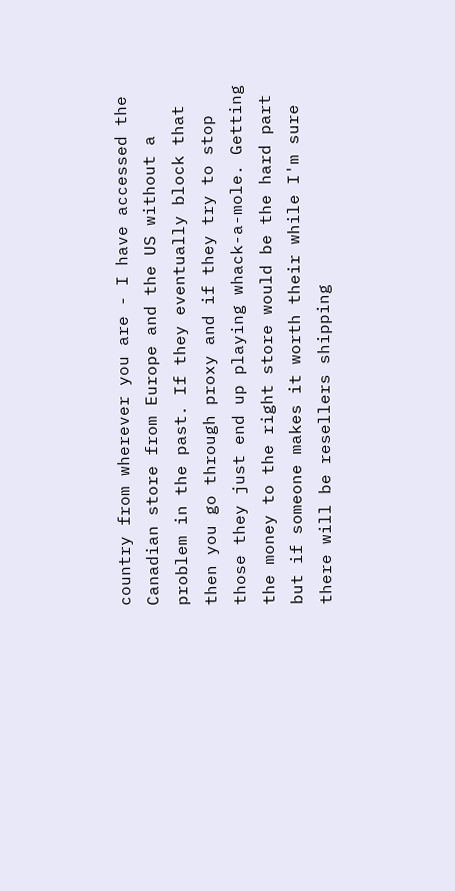country from wherever you are - I have accessed the Canadian store from Europe and the US without a problem in the past. If they eventually block that then you go through proxy and if they try to stop those they just end up playing whack-a-mole. Getting the money to the right store would be the hard part but if someone makes it worth their while I'm sure there will be resellers shipping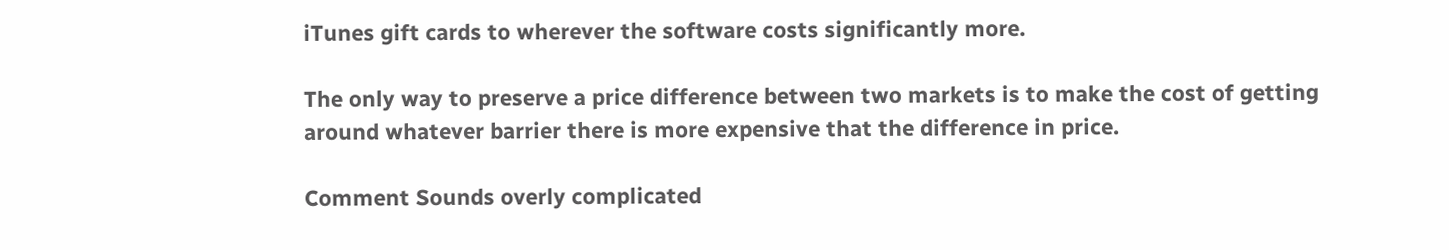iTunes gift cards to wherever the software costs significantly more.

The only way to preserve a price difference between two markets is to make the cost of getting around whatever barrier there is more expensive that the difference in price.

Comment Sounds overly complicated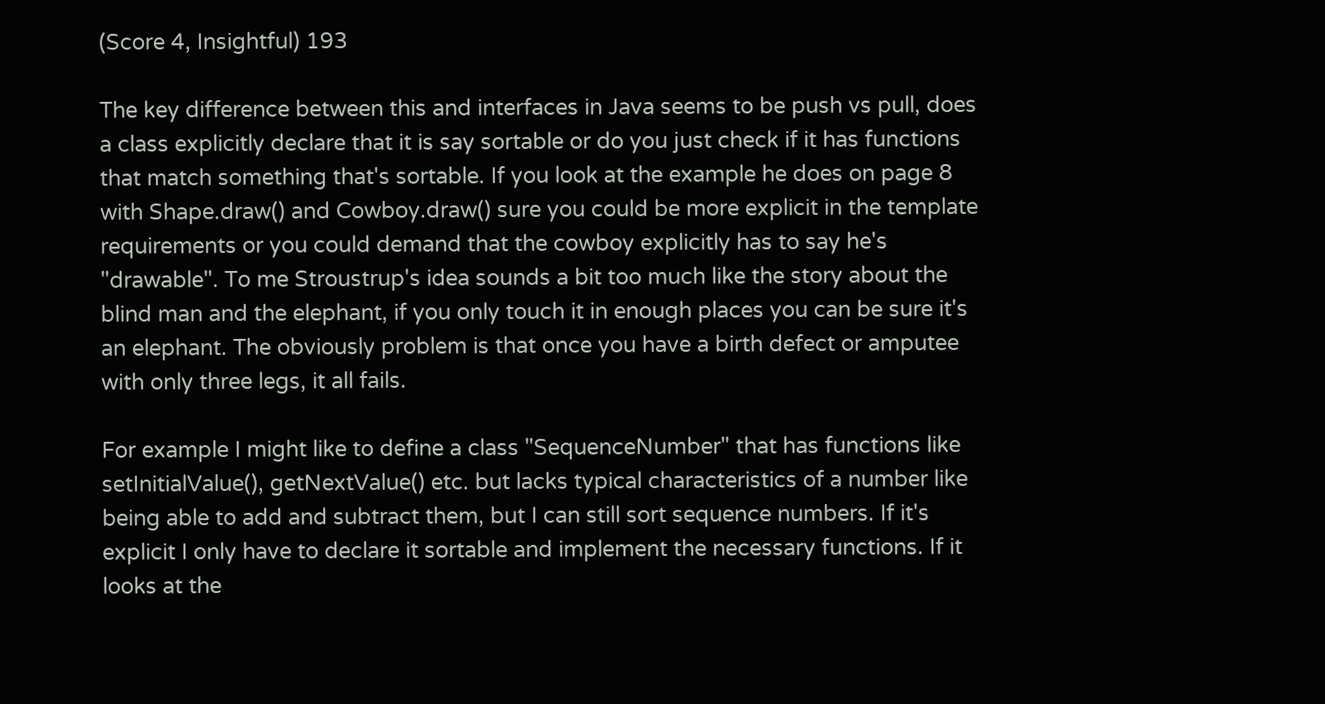(Score 4, Insightful) 193

The key difference between this and interfaces in Java seems to be push vs pull, does a class explicitly declare that it is say sortable or do you just check if it has functions that match something that's sortable. If you look at the example he does on page 8 with Shape.draw() and Cowboy.draw() sure you could be more explicit in the template requirements or you could demand that the cowboy explicitly has to say he's "drawable". To me Stroustrup's idea sounds a bit too much like the story about the blind man and the elephant, if you only touch it in enough places you can be sure it's an elephant. The obviously problem is that once you have a birth defect or amputee with only three legs, it all fails.

For example I might like to define a class "SequenceNumber" that has functions like setInitialValue(), getNextValue() etc. but lacks typical characteristics of a number like being able to add and subtract them, but I can still sort sequence numbers. If it's explicit I only have to declare it sortable and implement the necessary functions. If it looks at the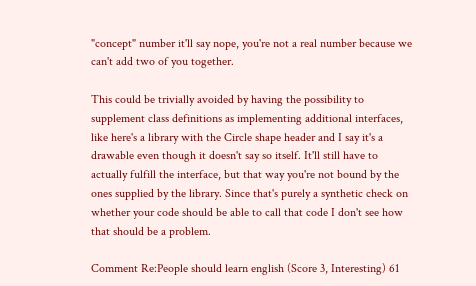"concept" number it'll say nope, you're not a real number because we can't add two of you together.

This could be trivially avoided by having the possibility to supplement class definitions as implementing additional interfaces, like here's a library with the Circle shape header and I say it's a drawable even though it doesn't say so itself. It'll still have to actually fulfill the interface, but that way you're not bound by the ones supplied by the library. Since that's purely a synthetic check on whether your code should be able to call that code I don't see how that should be a problem.

Comment Re:People should learn english (Score 3, Interesting) 61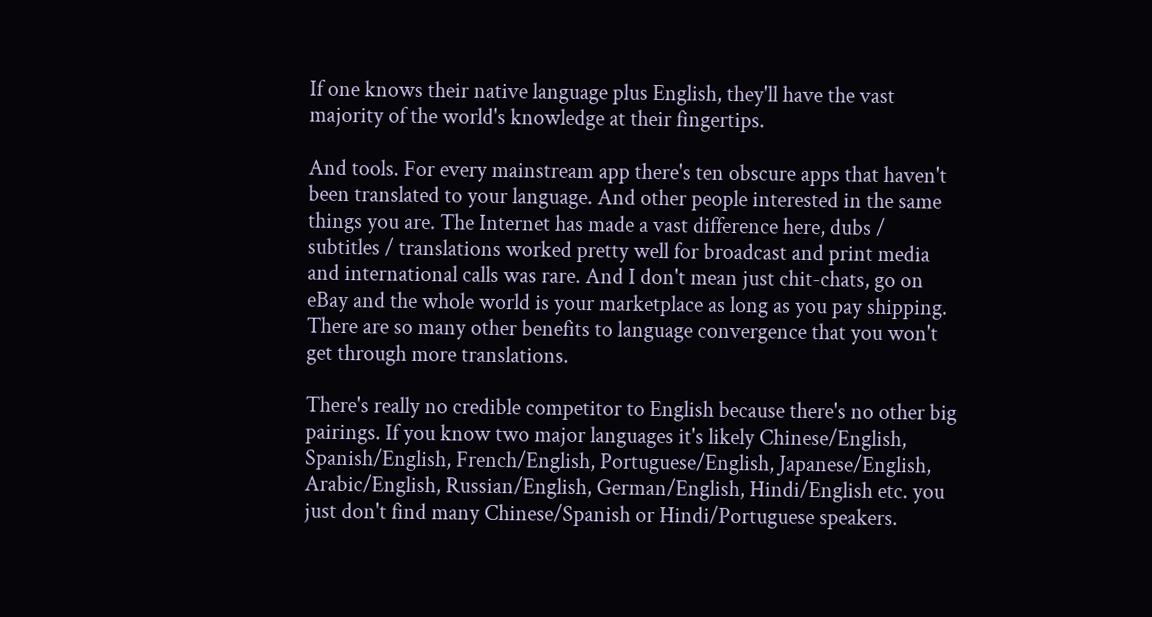If one knows their native language plus English, they'll have the vast majority of the world's knowledge at their fingertips.

And tools. For every mainstream app there's ten obscure apps that haven't been translated to your language. And other people interested in the same things you are. The Internet has made a vast difference here, dubs / subtitles / translations worked pretty well for broadcast and print media and international calls was rare. And I don't mean just chit-chats, go on eBay and the whole world is your marketplace as long as you pay shipping. There are so many other benefits to language convergence that you won't get through more translations.

There's really no credible competitor to English because there's no other big pairings. If you know two major languages it's likely Chinese/English, Spanish/English, French/English, Portuguese/English, Japanese/English, Arabic/English, Russian/English, German/English, Hindi/English etc. you just don't find many Chinese/Spanish or Hindi/Portuguese speakers.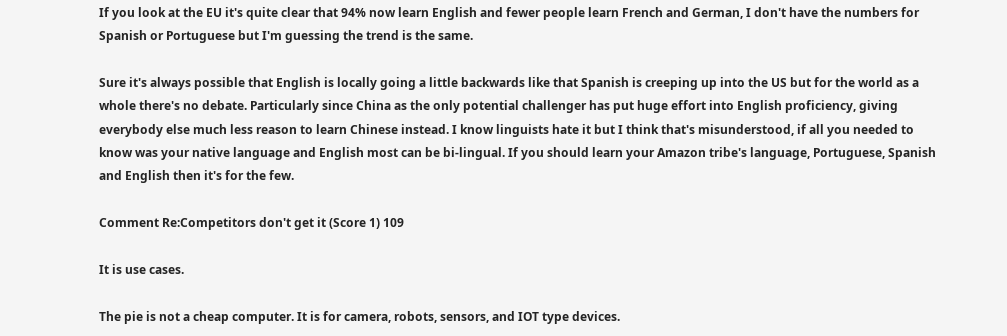If you look at the EU it's quite clear that 94% now learn English and fewer people learn French and German, I don't have the numbers for Spanish or Portuguese but I'm guessing the trend is the same.

Sure it's always possible that English is locally going a little backwards like that Spanish is creeping up into the US but for the world as a whole there's no debate. Particularly since China as the only potential challenger has put huge effort into English proficiency, giving everybody else much less reason to learn Chinese instead. I know linguists hate it but I think that's misunderstood, if all you needed to know was your native language and English most can be bi-lingual. If you should learn your Amazon tribe's language, Portuguese, Spanish and English then it's for the few.

Comment Re:Competitors don't get it (Score 1) 109

It is use cases.

The pie is not a cheap computer. It is for camera, robots, sensors, and IOT type devices.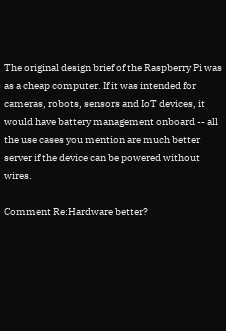The original design brief of the Raspberry Pi was as a cheap computer. If it was intended for cameras, robots, sensors and IoT devices, it would have battery management onboard -- all the use cases you mention are much better server if the device can be powered without wires.

Comment Re:Hardware better?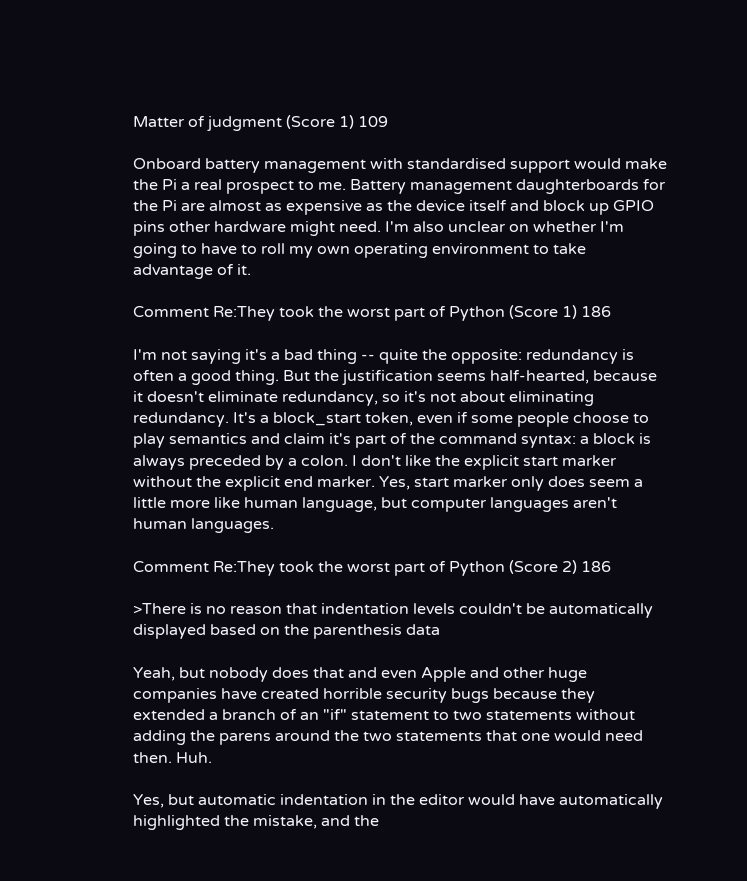Matter of judgment (Score 1) 109

Onboard battery management with standardised support would make the Pi a real prospect to me. Battery management daughterboards for the Pi are almost as expensive as the device itself and block up GPIO pins other hardware might need. I'm also unclear on whether I'm going to have to roll my own operating environment to take advantage of it.

Comment Re:They took the worst part of Python (Score 1) 186

I'm not saying it's a bad thing -- quite the opposite: redundancy is often a good thing. But the justification seems half-hearted, because it doesn't eliminate redundancy, so it's not about eliminating redundancy. It's a block_start token, even if some people choose to play semantics and claim it's part of the command syntax: a block is always preceded by a colon. I don't like the explicit start marker without the explicit end marker. Yes, start marker only does seem a little more like human language, but computer languages aren't human languages.

Comment Re:They took the worst part of Python (Score 2) 186

>There is no reason that indentation levels couldn't be automatically displayed based on the parenthesis data

Yeah, but nobody does that and even Apple and other huge companies have created horrible security bugs because they extended a branch of an "if" statement to two statements without adding the parens around the two statements that one would need then. Huh.

Yes, but automatic indentation in the editor would have automatically highlighted the mistake, and the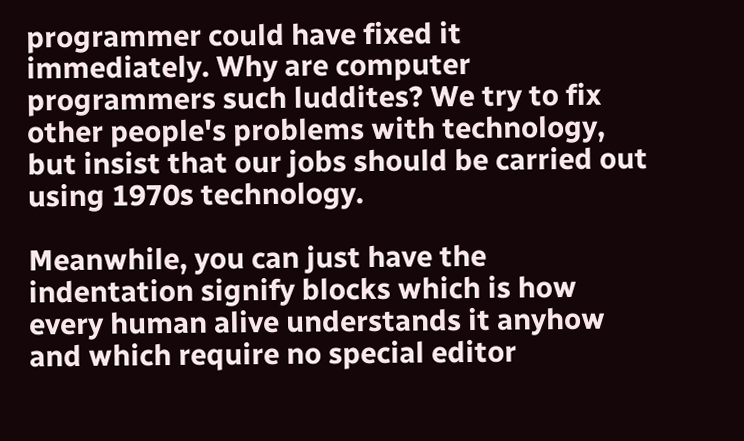programmer could have fixed it immediately. Why are computer programmers such luddites? We try to fix other people's problems with technology, but insist that our jobs should be carried out using 1970s technology.

Meanwhile, you can just have the indentation signify blocks which is how every human alive understands it anyhow and which require no special editor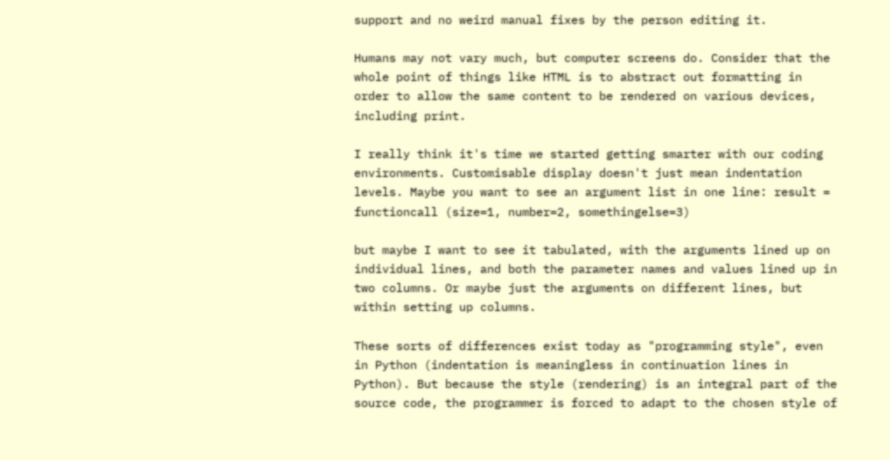support and no weird manual fixes by the person editing it.

Humans may not vary much, but computer screens do. Consider that the whole point of things like HTML is to abstract out formatting in order to allow the same content to be rendered on various devices, including print.

I really think it's time we started getting smarter with our coding environments. Customisable display doesn't just mean indentation levels. Maybe you want to see an argument list in one line: result = functioncall (size=1, number=2, somethingelse=3)

but maybe I want to see it tabulated, with the arguments lined up on individual lines, and both the parameter names and values lined up in two columns. Or maybe just the arguments on different lines, but within setting up columns.

These sorts of differences exist today as "programming style", even in Python (indentation is meaningless in continuation lines in Python). But because the style (rendering) is an integral part of the source code, the programmer is forced to adapt to the chosen style of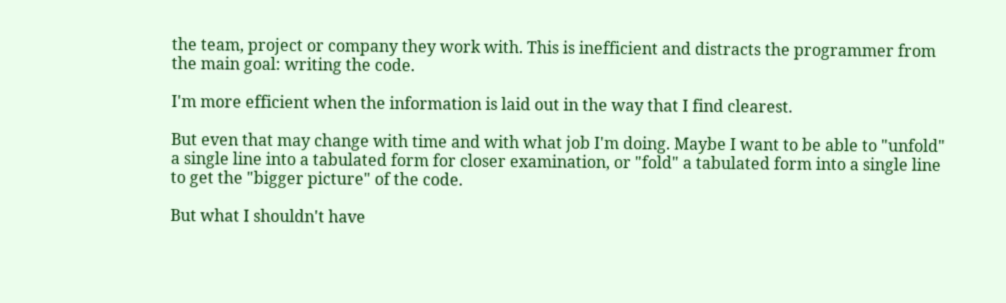the team, project or company they work with. This is inefficient and distracts the programmer from the main goal: writing the code.

I'm more efficient when the information is laid out in the way that I find clearest.

But even that may change with time and with what job I'm doing. Maybe I want to be able to "unfold" a single line into a tabulated form for closer examination, or "fold" a tabulated form into a single line to get the "bigger picture" of the code.

But what I shouldn't have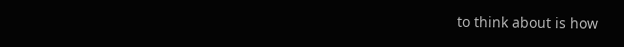to think about is how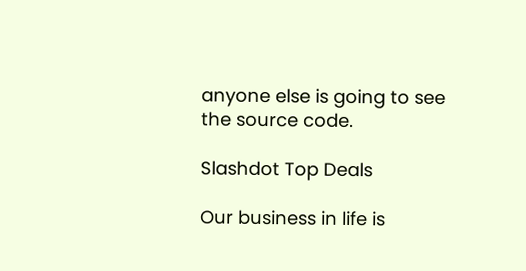anyone else is going to see the source code.

Slashdot Top Deals

Our business in life is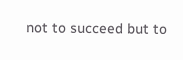not to succeed but to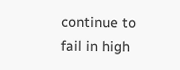continue to fail in high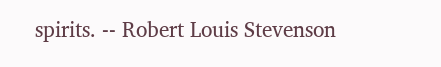spirits. -- Robert Louis Stevenson